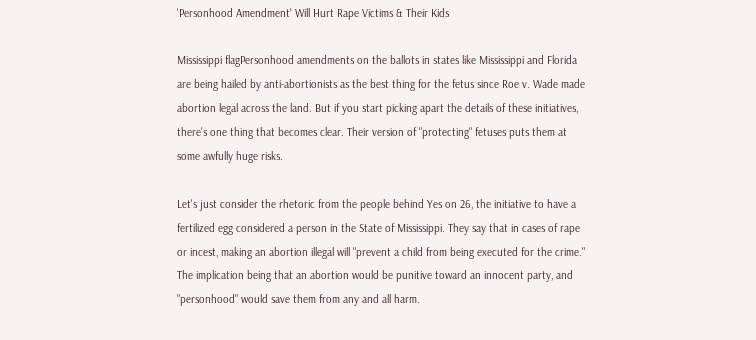'Personhood Amendment' Will Hurt Rape Victims & Their Kids

Mississippi flagPersonhood amendments on the ballots in states like Mississippi and Florida are being hailed by anti-abortionists as the best thing for the fetus since Roe v. Wade made abortion legal across the land. But if you start picking apart the details of these initiatives, there's one thing that becomes clear. Their version of "protecting" fetuses puts them at some awfully huge risks.

Let's just consider the rhetoric from the people behind Yes on 26, the initiative to have a fertilized egg considered a person in the State of Mississippi. They say that in cases of rape or incest, making an abortion illegal will "prevent a child from being executed for the crime." The implication being that an abortion would be punitive toward an innocent party, and "personhood" would save them from any and all harm.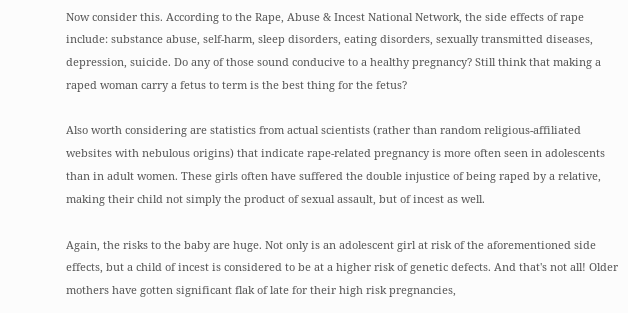Now consider this. According to the Rape, Abuse & Incest National Network, the side effects of rape include: substance abuse, self-harm, sleep disorders, eating disorders, sexually transmitted diseases, depression, suicide. Do any of those sound conducive to a healthy pregnancy? Still think that making a raped woman carry a fetus to term is the best thing for the fetus?

Also worth considering are statistics from actual scientists (rather than random religious-affiliated websites with nebulous origins) that indicate rape-related pregnancy is more often seen in adolescents than in adult women. These girls often have suffered the double injustice of being raped by a relative, making their child not simply the product of sexual assault, but of incest as well.

Again, the risks to the baby are huge. Not only is an adolescent girl at risk of the aforementioned side effects, but a child of incest is considered to be at a higher risk of genetic defects. And that's not all! Older mothers have gotten significant flak of late for their high risk pregnancies,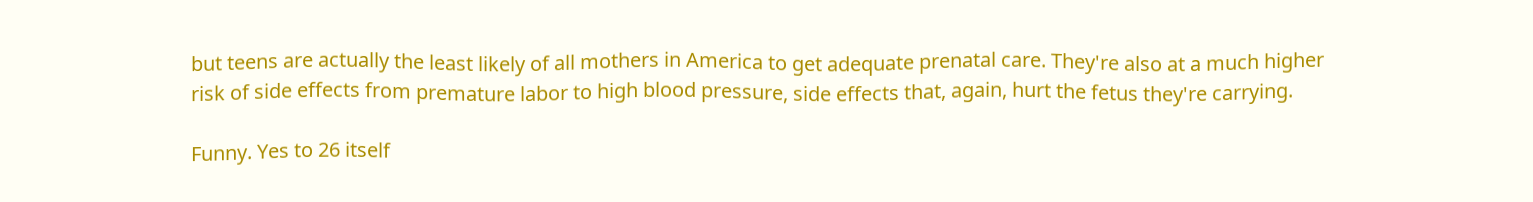but teens are actually the least likely of all mothers in America to get adequate prenatal care. They're also at a much higher risk of side effects from premature labor to high blood pressure, side effects that, again, hurt the fetus they're carrying.

Funny. Yes to 26 itself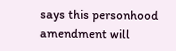says this personhood amendment will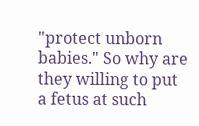"protect unborn babies." So why are they willing to put a fetus at such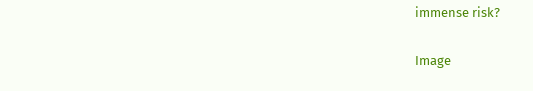immense risk?


Image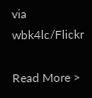via wbk4lc/Flickr

Read More >